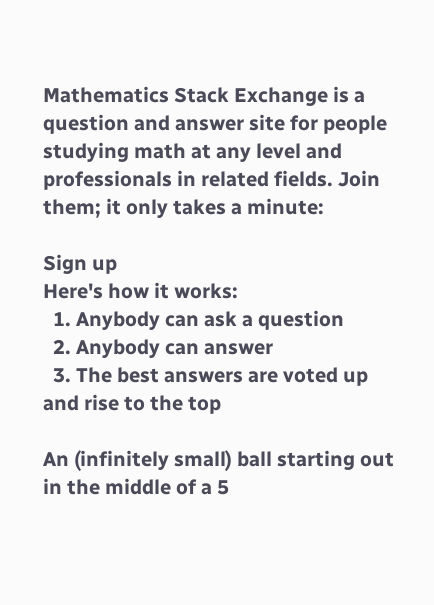Mathematics Stack Exchange is a question and answer site for people studying math at any level and professionals in related fields. Join them; it only takes a minute:

Sign up
Here's how it works:
  1. Anybody can ask a question
  2. Anybody can answer
  3. The best answers are voted up and rise to the top

An (infinitely small) ball starting out in the middle of a 5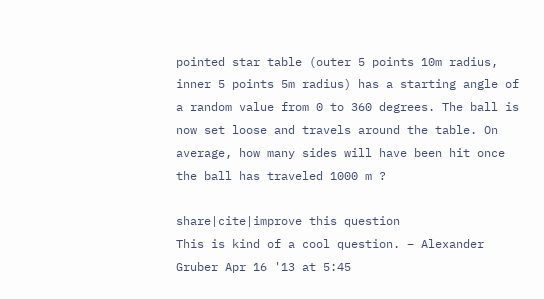pointed star table (outer 5 points 10m radius, inner 5 points 5m radius) has a starting angle of a random value from 0 to 360 degrees. The ball is now set loose and travels around the table. On average, how many sides will have been hit once the ball has traveled 1000 m ?

share|cite|improve this question
This is kind of a cool question. – Alexander Gruber Apr 16 '13 at 5:45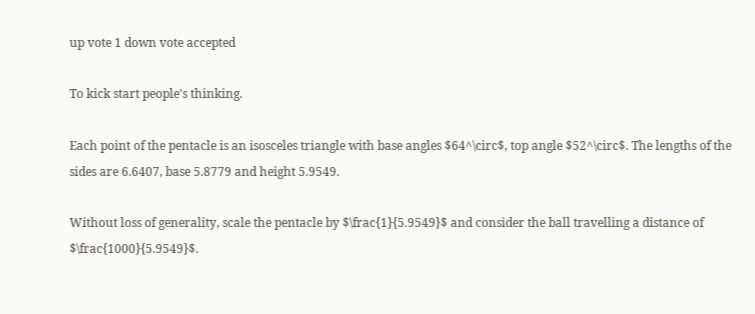up vote 1 down vote accepted

To kick start people's thinking.

Each point of the pentacle is an isosceles triangle with base angles $64^\circ$, top angle $52^\circ$. The lengths of the sides are 6.6407, base 5.8779 and height 5.9549.

Without loss of generality, scale the pentacle by $\frac{1}{5.9549}$ and consider the ball travelling a distance of $\frac{1000}{5.9549}$.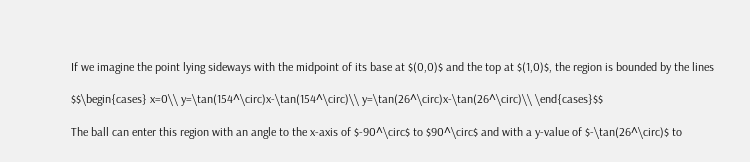If we imagine the point lying sideways with the midpoint of its base at $(0,0)$ and the top at $(1,0)$, the region is bounded by the lines

$$\begin{cases} x=0\\ y=\tan(154^\circ)x-\tan(154^\circ)\\ y=\tan(26^\circ)x-\tan(26^\circ)\\ \end{cases}$$

The ball can enter this region with an angle to the x-axis of $-90^\circ$ to $90^\circ$ and with a y-value of $-\tan(26^\circ)$ to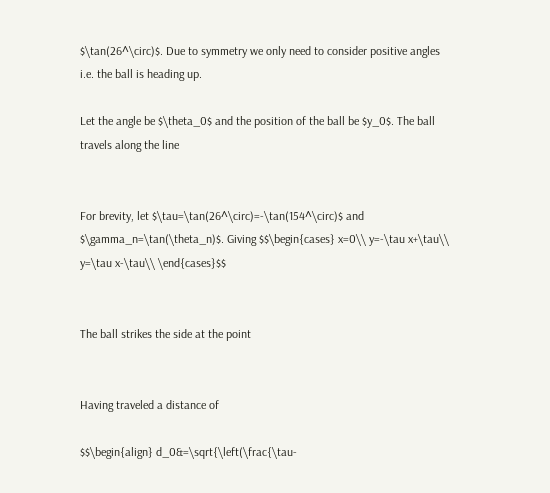$\tan(26^\circ)$. Due to symmetry we only need to consider positive angles i.e. the ball is heading up.

Let the angle be $\theta_0$ and the position of the ball be $y_0$. The ball travels along the line


For brevity, let $\tau=\tan(26^\circ)=-\tan(154^\circ)$ and $\gamma_n=\tan(\theta_n)$. Giving $$\begin{cases} x=0\\ y=-\tau x+\tau\\ y=\tau x-\tau\\ \end{cases}$$


The ball strikes the side at the point


Having traveled a distance of

$$\begin{align} d_0&=\sqrt{\left(\frac{\tau-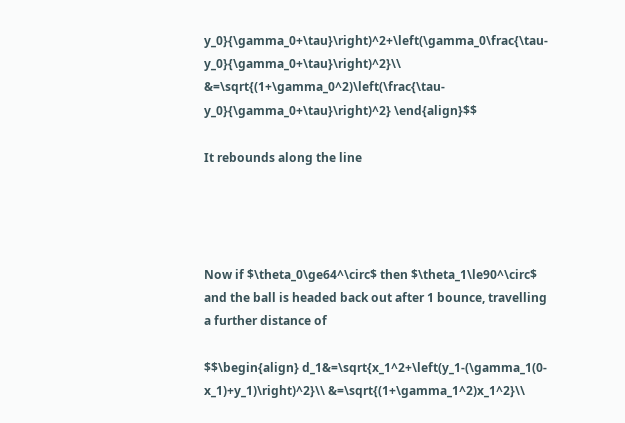y_0}{\gamma_0+\tau}\right)^2+\left(\gamma_0\frac{\tau-y_0}{\gamma_0+\tau}\right)^2}\\ &=\sqrt{(1+\gamma_0^2)\left(\frac{\tau-y_0}{\gamma_0+\tau}\right)^2} \end{align}$$

It rebounds along the line




Now if $\theta_0\ge64^\circ$ then $\theta_1\le90^\circ$ and the ball is headed back out after 1 bounce, travelling a further distance of

$$\begin{align} d_1&=\sqrt{x_1^2+\left(y_1-(\gamma_1(0-x_1)+y_1)\right)^2}\\ &=\sqrt{(1+\gamma_1^2)x_1^2}\\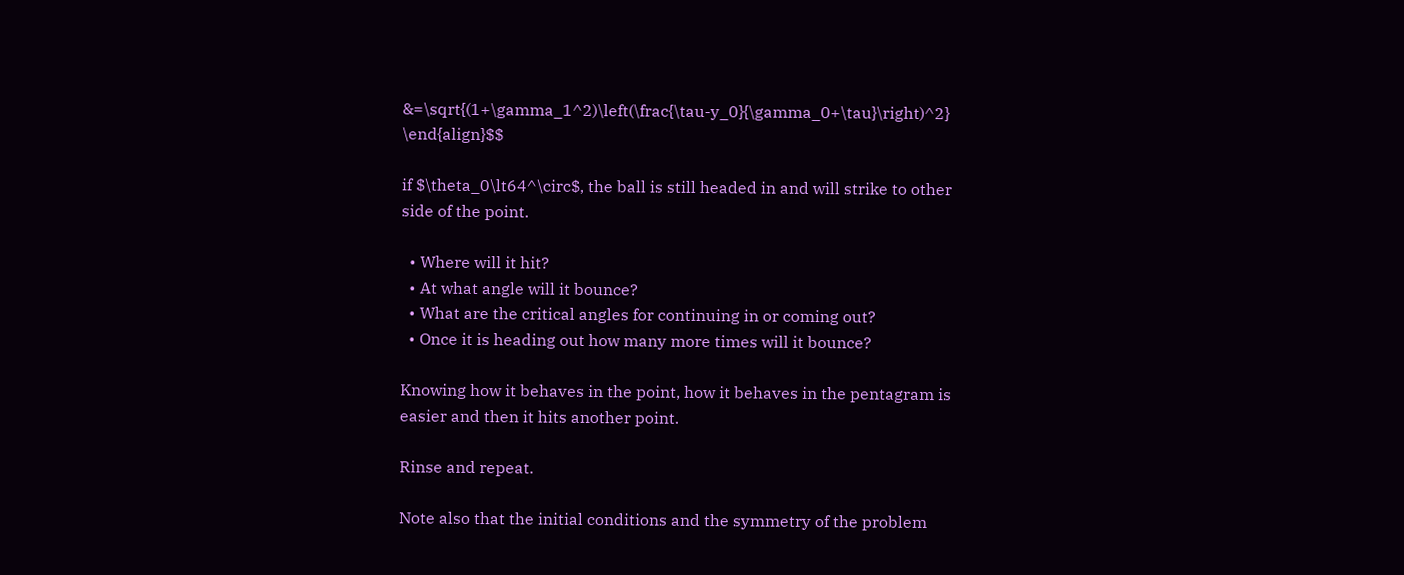&=\sqrt{(1+\gamma_1^2)\left(\frac{\tau-y_0}{\gamma_0+\tau}\right)^2} \end{align}$$

if $\theta_0\lt64^\circ$, the ball is still headed in and will strike to other side of the point.

  • Where will it hit?
  • At what angle will it bounce?
  • What are the critical angles for continuing in or coming out?
  • Once it is heading out how many more times will it bounce?

Knowing how it behaves in the point, how it behaves in the pentagram is easier and then it hits another point.

Rinse and repeat.

Note also that the initial conditions and the symmetry of the problem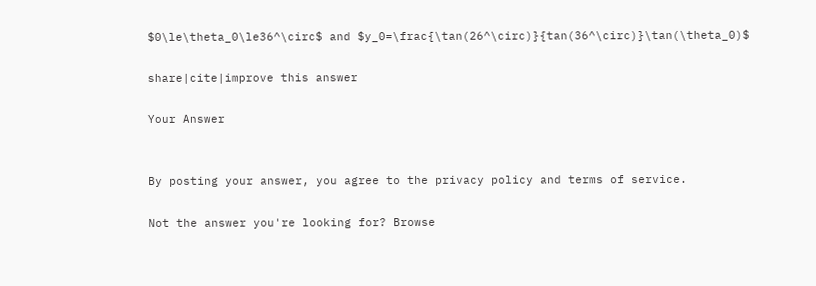$0\le\theta_0\le36^\circ$ and $y_0=\frac{\tan(26^\circ)}{tan(36^\circ)}\tan(\theta_0)$

share|cite|improve this answer

Your Answer


By posting your answer, you agree to the privacy policy and terms of service.

Not the answer you're looking for? Browse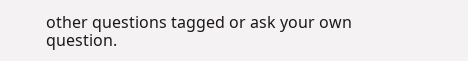other questions tagged or ask your own question.